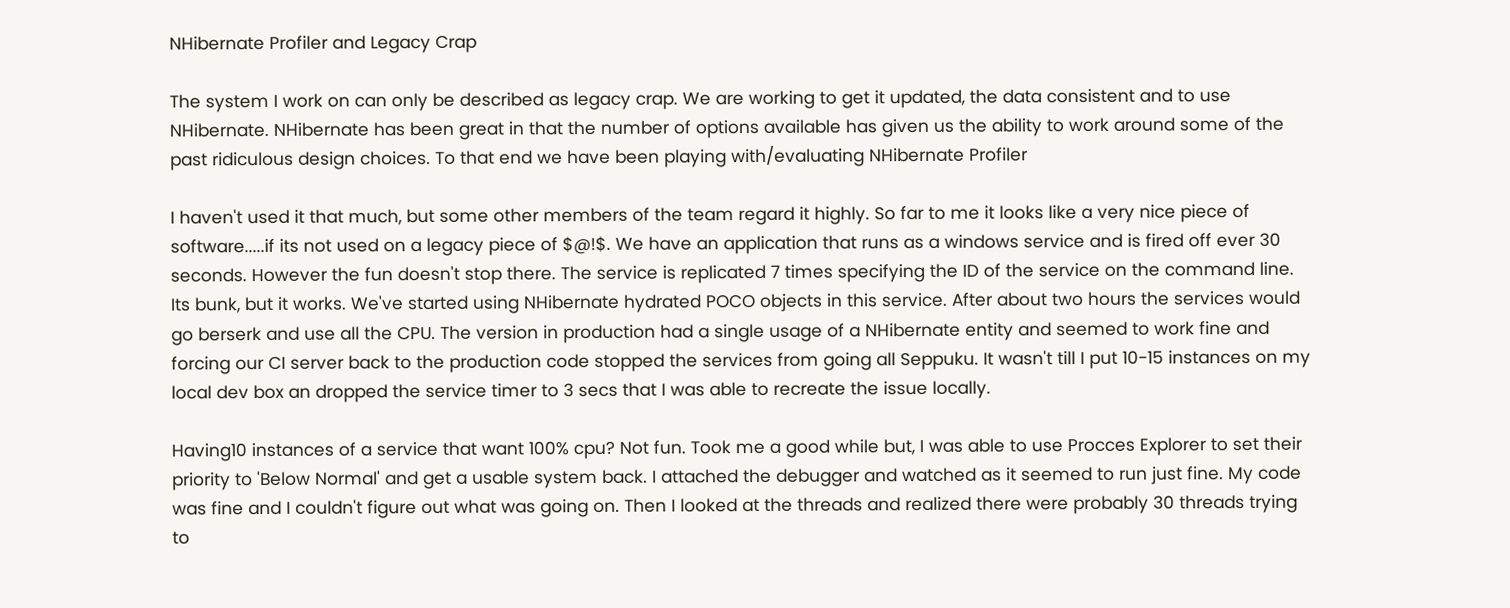NHibernate Profiler and Legacy Crap

The system I work on can only be described as legacy crap. We are working to get it updated, the data consistent and to use NHibernate. NHibernate has been great in that the number of options available has given us the ability to work around some of the past ridiculous design choices. To that end we have been playing with/evaluating NHibernate Profiler

I haven't used it that much, but some other members of the team regard it highly. So far to me it looks like a very nice piece of software.....if its not used on a legacy piece of $@!$. We have an application that runs as a windows service and is fired off ever 30 seconds. However the fun doesn't stop there. The service is replicated 7 times specifying the ID of the service on the command line. Its bunk, but it works. We've started using NHibernate hydrated POCO objects in this service. After about two hours the services would go berserk and use all the CPU. The version in production had a single usage of a NHibernate entity and seemed to work fine and forcing our CI server back to the production code stopped the services from going all Seppuku. It wasn't till I put 10-15 instances on my local dev box an dropped the service timer to 3 secs that I was able to recreate the issue locally.

Having10 instances of a service that want 100% cpu? Not fun. Took me a good while but, I was able to use Procces Explorer to set their priority to 'Below Normal' and get a usable system back. I attached the debugger and watched as it seemed to run just fine. My code was fine and I couldn't figure out what was going on. Then I looked at the threads and realized there were probably 30 threads trying to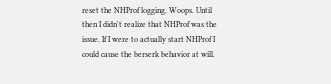reset the NHProf logging. Woops. Until then I didn't realize that NHProf was the issue. If I were to actually start NHProf I could cause the berserk behavior at will.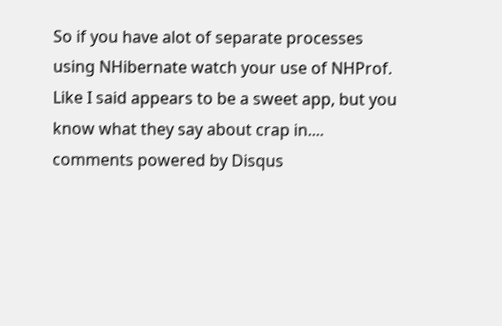So if you have alot of separate processes using NHibernate watch your use of NHProf. Like I said appears to be a sweet app, but you know what they say about crap in....
comments powered by Disqus